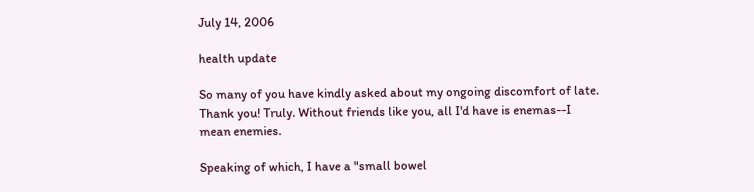July 14, 2006

health update

So many of you have kindly asked about my ongoing discomfort of late. Thank you! Truly. Without friends like you, all I'd have is enemas--I mean enemies.

Speaking of which, I have a "small bowel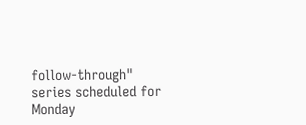follow-through" series scheduled for Monday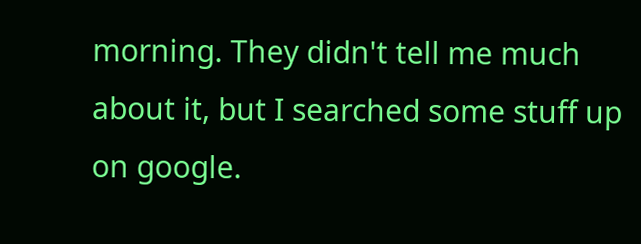morning. They didn't tell me much about it, but I searched some stuff up on google.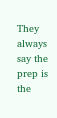They always say the prep is the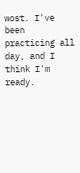wost. I've been practicing all day, and I think I'm ready.